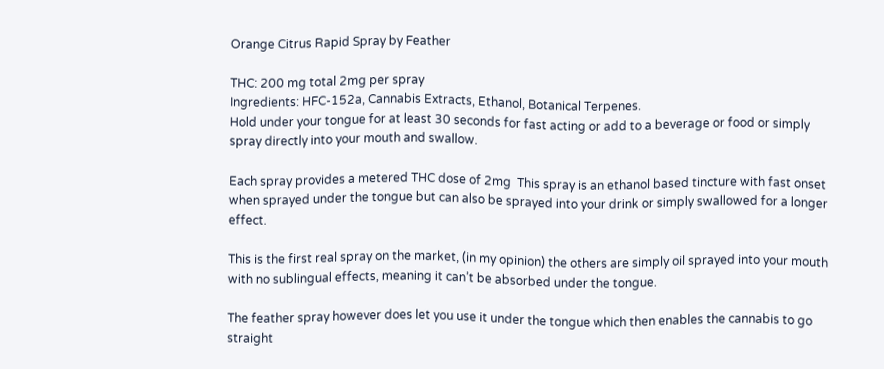Orange Citrus Rapid Spray by Feather

THC: 200 mg total 2mg per spray
Ingredients: HFC-152a, Cannabis Extracts, Ethanol, Botanical Terpenes.
Hold under your tongue for at least 30 seconds for fast acting or add to a beverage or food or simply spray directly into your mouth and swallow.

Each spray provides a metered THC dose of 2mg  This spray is an ethanol based tincture with fast onset when sprayed under the tongue but can also be sprayed into your drink or simply swallowed for a longer effect.

This is the first real spray on the market, (in my opinion) the others are simply oil sprayed into your mouth with no sublingual effects, meaning it can’t be absorbed under the tongue.

The feather spray however does let you use it under the tongue which then enables the cannabis to go straight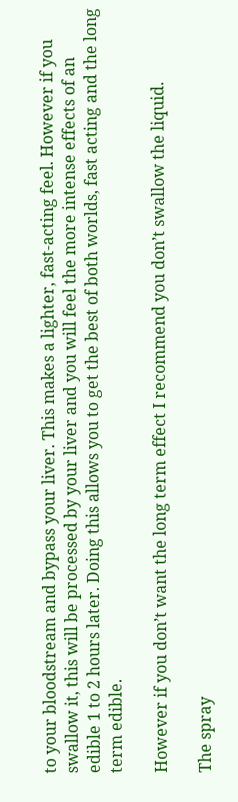to your bloodstream and bypass your liver. This makes a lighter, fast-acting feel. However if you swallow it, this will be processed by your liver and you will feel the more intense effects of an edible 1 to 2 hours later. Doing this allows you to get the best of both worlds, fast acting and the long term edible.

However if you don’t want the long term effect I recommend you don’t swallow the liquid.

The spray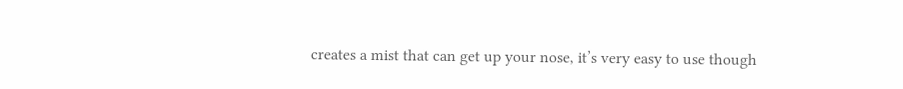creates a mist that can get up your nose, it’s very easy to use though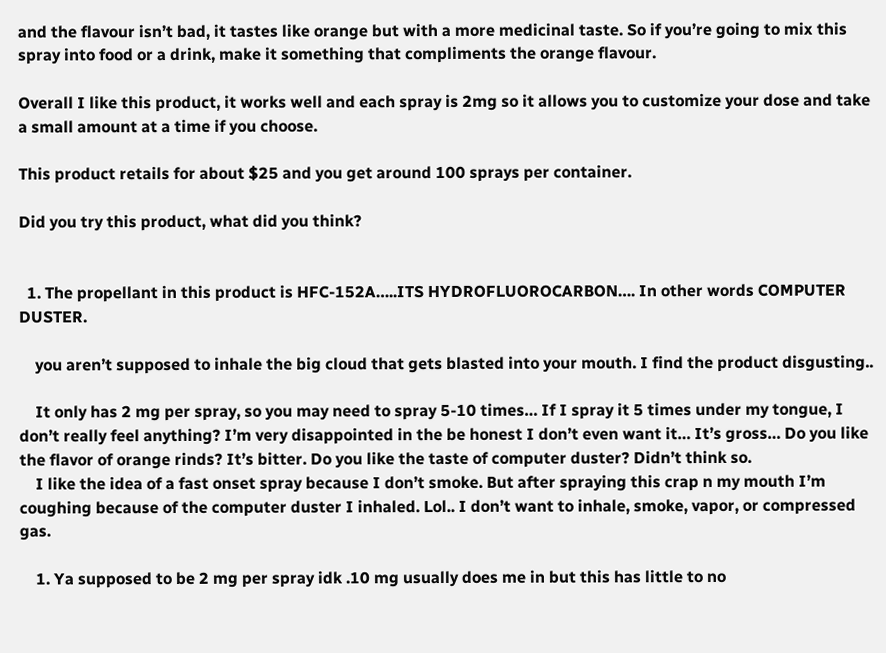and the flavour isn’t bad, it tastes like orange but with a more medicinal taste. So if you’re going to mix this spray into food or a drink, make it something that compliments the orange flavour.

Overall I like this product, it works well and each spray is 2mg so it allows you to customize your dose and take a small amount at a time if you choose.

This product retails for about $25 and you get around 100 sprays per container.

Did you try this product, what did you think?


  1. The propellant in this product is HFC-152A…..ITS HYDROFLUOROCARBON…. In other words COMPUTER DUSTER.

    you aren’t supposed to inhale the big cloud that gets blasted into your mouth. I find the product disgusting..

    It only has 2 mg per spray, so you may need to spray 5-10 times… If I spray it 5 times under my tongue, I don’t really feel anything? I’m very disappointed in the be honest I don’t even want it… It’s gross… Do you like the flavor of orange rinds? It’s bitter. Do you like the taste of computer duster? Didn’t think so.
    I like the idea of a fast onset spray because I don’t smoke. But after spraying this crap n my mouth I’m coughing because of the computer duster I inhaled. Lol.. I don’t want to inhale, smoke, vapor, or compressed gas.

    1. Ya supposed to be 2 mg per spray idk .10 mg usually does me in but this has little to no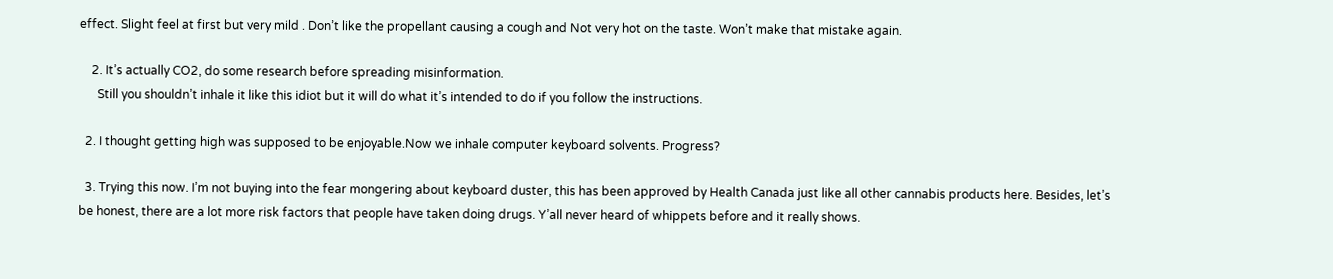effect. Slight feel at first but very mild . Don’t like the propellant causing a cough and Not very hot on the taste. Won’t make that mistake again.

    2. It’s actually CO2, do some research before spreading misinformation.
      Still you shouldn’t inhale it like this idiot but it will do what it’s intended to do if you follow the instructions.

  2. I thought getting high was supposed to be enjoyable.Now we inhale computer keyboard solvents. Progress?

  3. Trying this now. I’m not buying into the fear mongering about keyboard duster, this has been approved by Health Canada just like all other cannabis products here. Besides, let’s be honest, there are a lot more risk factors that people have taken doing drugs. Y’all never heard of whippets before and it really shows.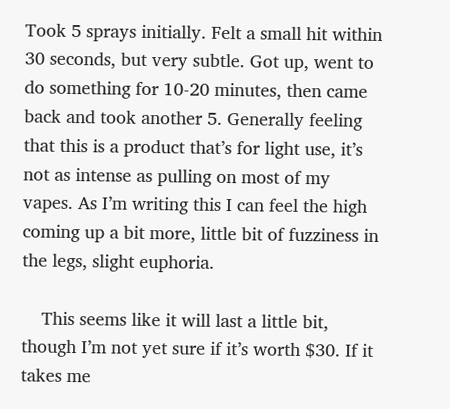Took 5 sprays initially. Felt a small hit within 30 seconds, but very subtle. Got up, went to do something for 10-20 minutes, then came back and took another 5. Generally feeling that this is a product that’s for light use, it’s not as intense as pulling on most of my vapes. As I’m writing this I can feel the high coming up a bit more, little bit of fuzziness in the legs, slight euphoria.

    This seems like it will last a little bit, though I’m not yet sure if it’s worth $30. If it takes me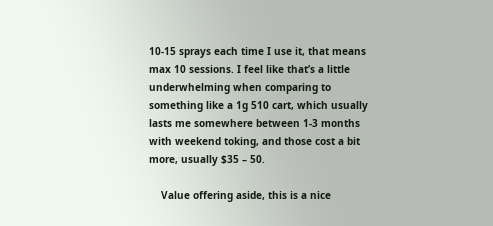10-15 sprays each time I use it, that means max 10 sessions. I feel like that’s a little underwhelming when comparing to something like a 1g 510 cart, which usually lasts me somewhere between 1-3 months with weekend toking, and those cost a bit more, usually $35 – 50.

    Value offering aside, this is a nice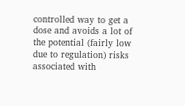controlled way to get a dose and avoids a lot of the potential (fairly low due to regulation) risks associated with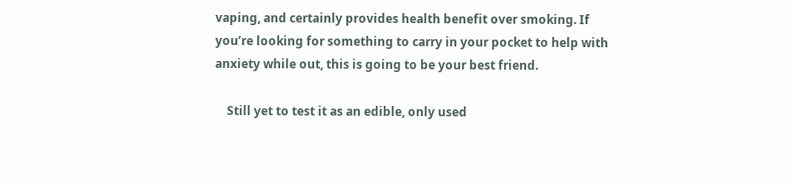vaping, and certainly provides health benefit over smoking. If you’re looking for something to carry in your pocket to help with anxiety while out, this is going to be your best friend.

    Still yet to test it as an edible, only used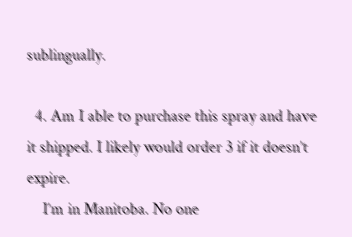sublingually.

  4. Am I able to purchase this spray and have it shipped. I likely would order 3 if it doesn’t expire.
    I’m in Manitoba. No one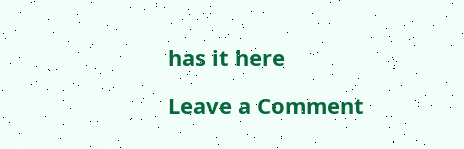has it here

Leave a Comment